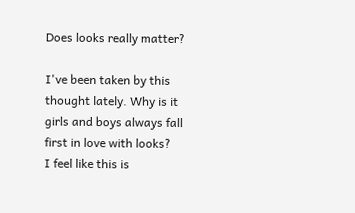Does looks really matter?

I've been taken by this thought lately. Why is it girls and boys always fall first in love with looks?
I feel like this is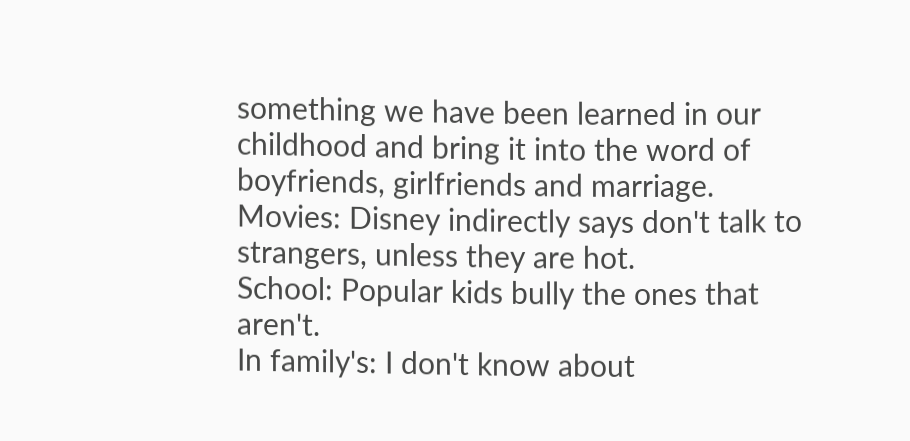something we have been learned in our childhood and bring it into the word of boyfriends, girlfriends and marriage.
Movies: Disney indirectly says don't talk to strangers, unless they are hot.
School: Popular kids bully the ones that aren't.
In family's: I don't know about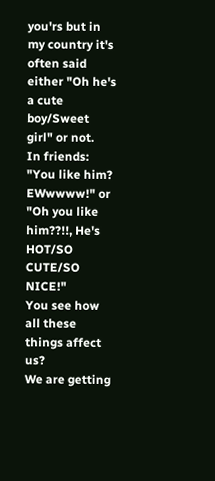you'rs but in my country it's often said either "Oh he's a cute boy/Sweet girl" or not.
In friends: "You like him? EWwwww!" or "Oh you like him??!!, He's HOT/SO CUTE/SO NICE!"
You see how all these things affect us?
We are getting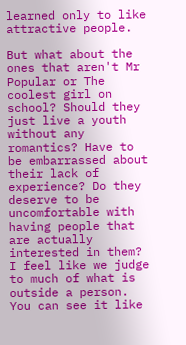learned only to like attractive people.

But what about the ones that aren't Mr Popular or The coolest girl on school? Should they just live a youth without any romantics? Have to be embarrassed about their lack of experience? Do they deserve to be uncomfortable with having people that are actually interested in them?
I feel like we judge to much of what is outside a person.
You can see it like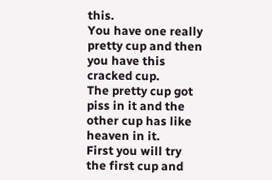this.
You have one really pretty cup and then you have this cracked cup.
The pretty cup got piss in it and the other cup has like heaven in it.
First you will try the first cup and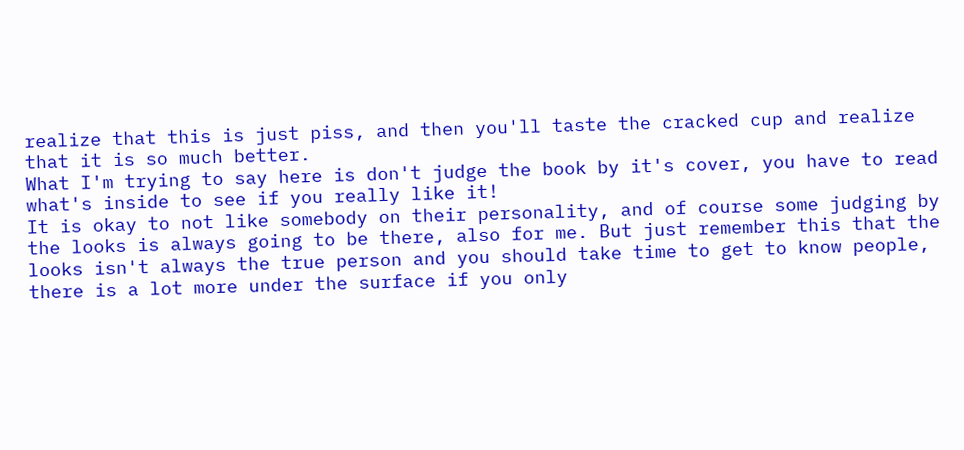realize that this is just piss, and then you'll taste the cracked cup and realize that it is so much better.
What I'm trying to say here is don't judge the book by it's cover, you have to read what's inside to see if you really like it!
It is okay to not like somebody on their personality, and of course some judging by the looks is always going to be there, also for me. But just remember this that the looks isn't always the true person and you should take time to get to know people, there is a lot more under the surface if you only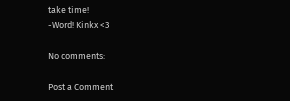take time!
-Word! Kinkx <3

No comments:

Post a Comment